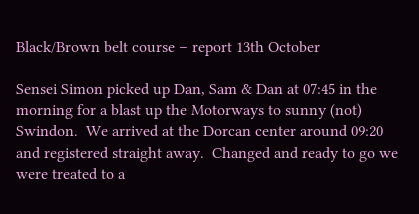Black/Brown belt course – report 13th October

Sensei Simon picked up Dan, Sam & Dan at 07:45 in the morning for a blast up the Motorways to sunny (not) Swindon.  We arrived at the Dorcan center around 09:20 and registered straight away.  Changed and ready to go we were treated to a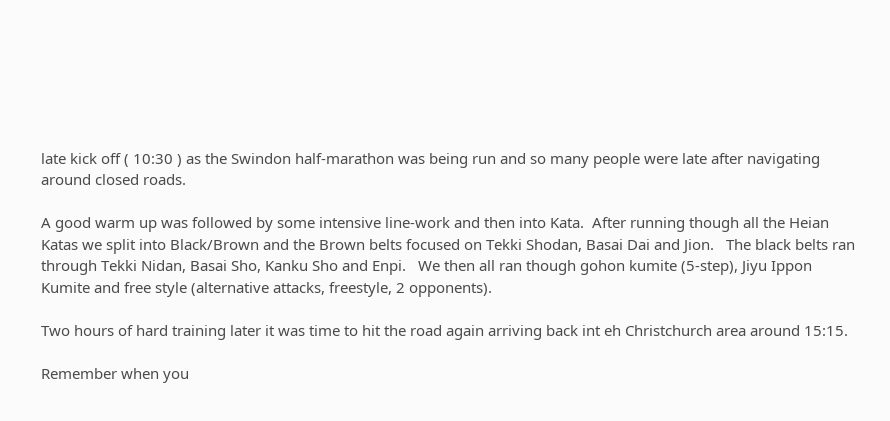late kick off ( 10:30 ) as the Swindon half-marathon was being run and so many people were late after navigating around closed roads.

A good warm up was followed by some intensive line-work and then into Kata.  After running though all the Heian Katas we split into Black/Brown and the Brown belts focused on Tekki Shodan, Basai Dai and Jion.   The black belts ran through Tekki Nidan, Basai Sho, Kanku Sho and Enpi.   We then all ran though gohon kumite (5-step), Jiyu Ippon Kumite and free style (alternative attacks, freestyle, 2 opponents).

Two hours of hard training later it was time to hit the road again arriving back int eh Christchurch area around 15:15.

Remember when you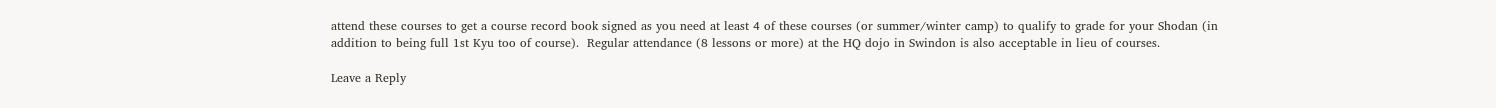attend these courses to get a course record book signed as you need at least 4 of these courses (or summer/winter camp) to qualify to grade for your Shodan (in addition to being full 1st Kyu too of course).  Regular attendance (8 lessons or more) at the HQ dojo in Swindon is also acceptable in lieu of courses.

Leave a Reply